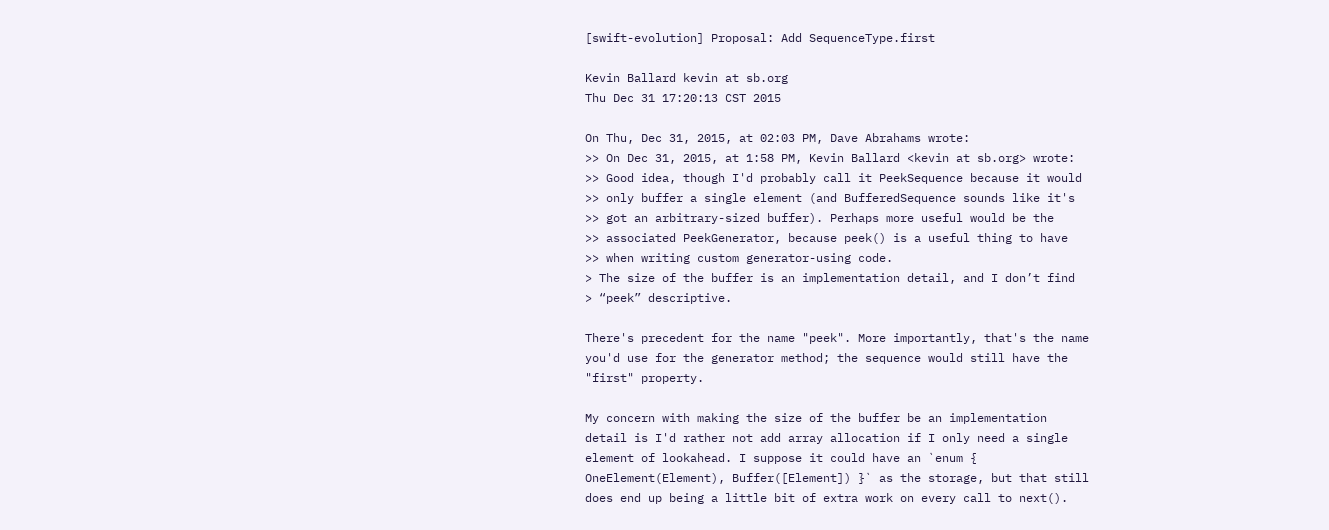[swift-evolution] Proposal: Add SequenceType.first

Kevin Ballard kevin at sb.org
Thu Dec 31 17:20:13 CST 2015

On Thu, Dec 31, 2015, at 02:03 PM, Dave Abrahams wrote:
>> On Dec 31, 2015, at 1:58 PM, Kevin Ballard <kevin at sb.org> wrote:
>> Good idea, though I'd probably call it PeekSequence because it would
>> only buffer a single element (and BufferedSequence sounds like it's
>> got an arbitrary-sized buffer). Perhaps more useful would be the
>> associated PeekGenerator, because peek() is a useful thing to have
>> when writing custom generator-using code.
> The size of the buffer is an implementation detail, and I don’t find
> “peek” descriptive.

There's precedent for the name "peek". More importantly, that's the name
you'd use for the generator method; the sequence would still have the
"first" property.

My concern with making the size of the buffer be an implementation
detail is I'd rather not add array allocation if I only need a single
element of lookahead. I suppose it could have an `enum {
OneElement(Element), Buffer([Element]) }` as the storage, but that still
does end up being a little bit of extra work on every call to next().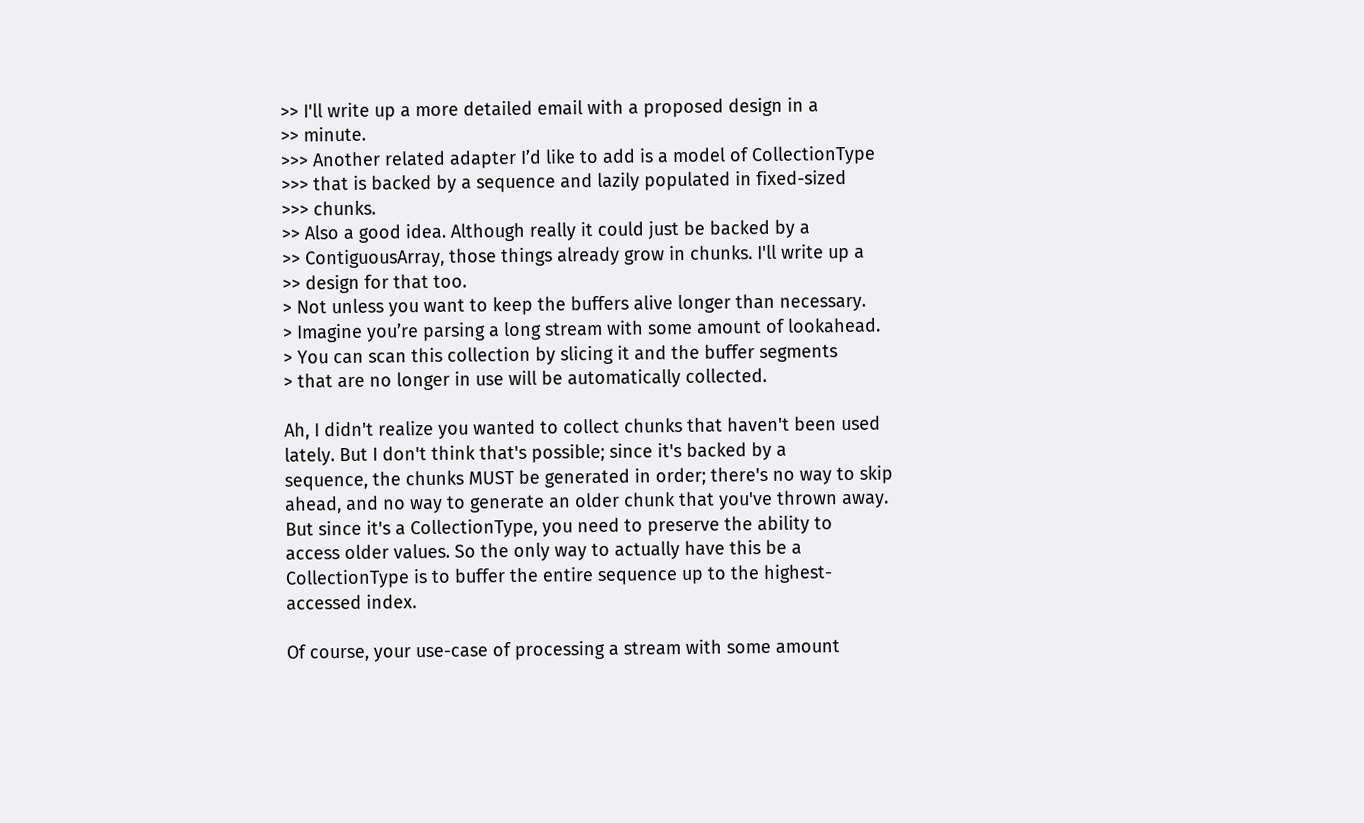>> I'll write up a more detailed email with a proposed design in a
>> minute.
>>> Another related adapter I’d like to add is a model of CollectionType
>>> that is backed by a sequence and lazily populated in fixed-sized
>>> chunks.
>> Also a good idea. Although really it could just be backed by a
>> ContiguousArray, those things already grow in chunks. I'll write up a
>> design for that too.
> Not unless you want to keep the buffers alive longer than necessary.
> Imagine you’re parsing a long stream with some amount of lookahead.
> You can scan this collection by slicing it and the buffer segments
> that are no longer in use will be automatically collected.

Ah, I didn't realize you wanted to collect chunks that haven't been used
lately. But I don't think that's possible; since it's backed by a
sequence, the chunks MUST be generated in order; there's no way to skip
ahead, and no way to generate an older chunk that you've thrown away.
But since it's a CollectionType, you need to preserve the ability to
access older values. So the only way to actually have this be a
CollectionType is to buffer the entire sequence up to the highest-
accessed index.

Of course, your use-case of processing a stream with some amount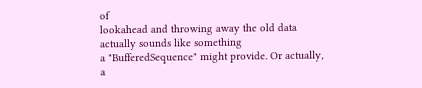of
lookahead and throwing away the old data actually sounds like something
a "BufferedSequence" might provide. Or actually, a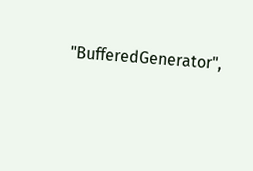"BufferedGenerator",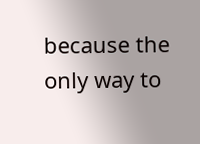because the only way to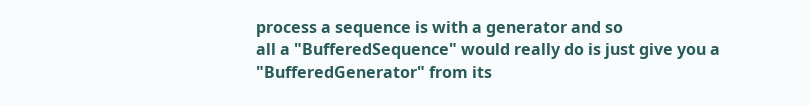process a sequence is with a generator and so
all a "BufferedSequence" would really do is just give you a
"BufferedGenerator" from its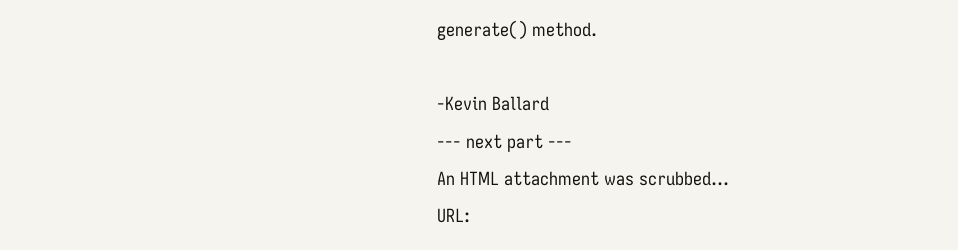generate() method.

-Kevin Ballard
--- next part ---
An HTML attachment was scrubbed...
URL: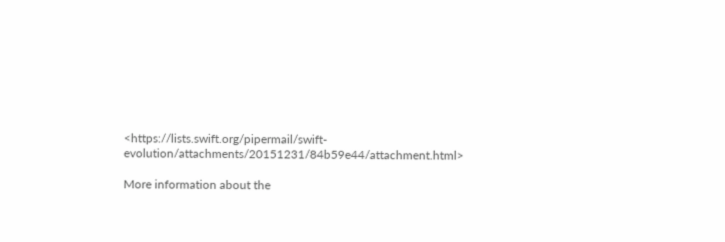<https://lists.swift.org/pipermail/swift-evolution/attachments/20151231/84b59e44/attachment.html>

More information about the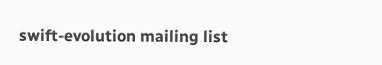swift-evolution mailing list